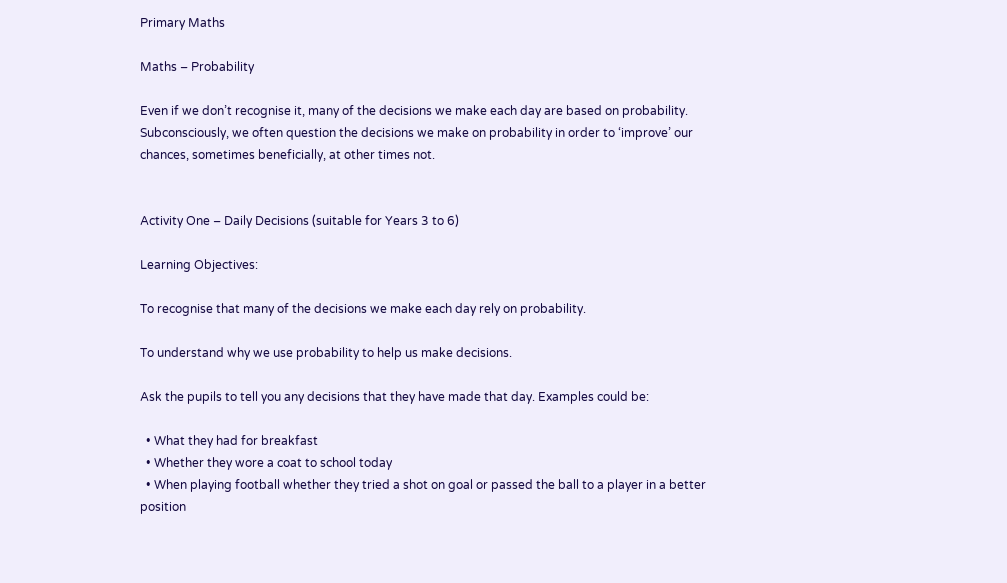Primary Maths

Maths – Probability

Even if we don’t recognise it, many of the decisions we make each day are based on probability. Subconsciously, we often question the decisions we make on probability in order to ‘improve’ our chances, sometimes beneficially, at other times not.


Activity One – Daily Decisions (suitable for Years 3 to 6)

Learning Objectives:

To recognise that many of the decisions we make each day rely on probability.

To understand why we use probability to help us make decisions.

Ask the pupils to tell you any decisions that they have made that day. Examples could be:

  • What they had for breakfast
  • Whether they wore a coat to school today
  • When playing football whether they tried a shot on goal or passed the ball to a player in a better position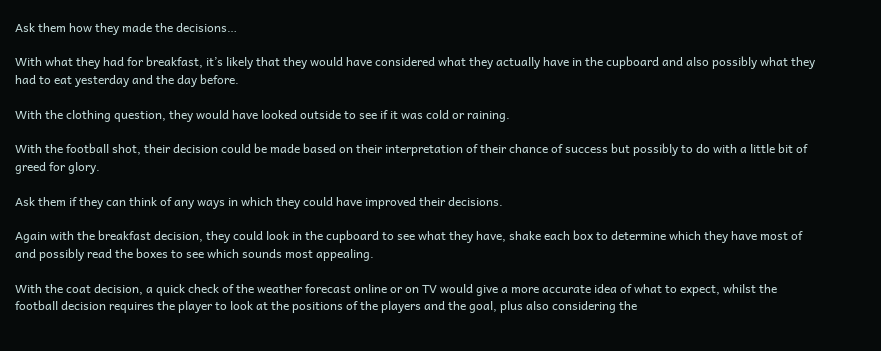Ask them how they made the decisions…

With what they had for breakfast, it’s likely that they would have considered what they actually have in the cupboard and also possibly what they had to eat yesterday and the day before.

With the clothing question, they would have looked outside to see if it was cold or raining.

With the football shot, their decision could be made based on their interpretation of their chance of success but possibly to do with a little bit of greed for glory.

Ask them if they can think of any ways in which they could have improved their decisions.

Again with the breakfast decision, they could look in the cupboard to see what they have, shake each box to determine which they have most of and possibly read the boxes to see which sounds most appealing.

With the coat decision, a quick check of the weather forecast online or on TV would give a more accurate idea of what to expect, whilst the football decision requires the player to look at the positions of the players and the goal, plus also considering the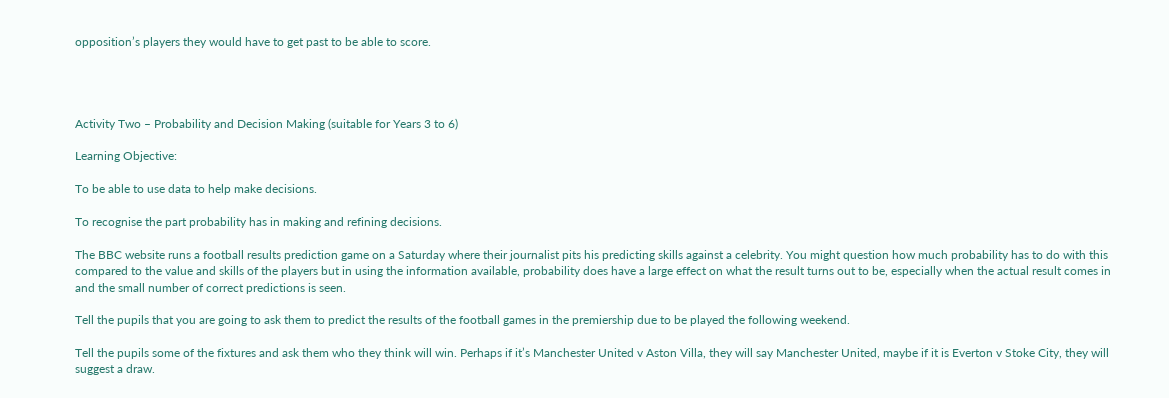opposition’s players they would have to get past to be able to score.




Activity Two – Probability and Decision Making (suitable for Years 3 to 6)

Learning Objective:

To be able to use data to help make decisions.

To recognise the part probability has in making and refining decisions.

The BBC website runs a football results prediction game on a Saturday where their journalist pits his predicting skills against a celebrity. You might question how much probability has to do with this compared to the value and skills of the players but in using the information available, probability does have a large effect on what the result turns out to be, especially when the actual result comes in and the small number of correct predictions is seen.

Tell the pupils that you are going to ask them to predict the results of the football games in the premiership due to be played the following weekend.

Tell the pupils some of the fixtures and ask them who they think will win. Perhaps if it’s Manchester United v Aston Villa, they will say Manchester United, maybe if it is Everton v Stoke City, they will suggest a draw.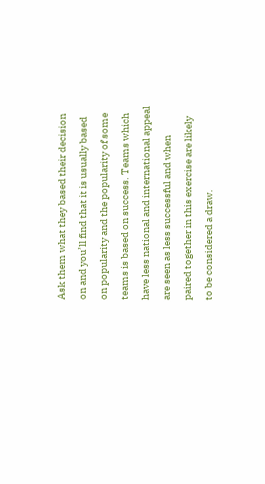Ask them what they based their decision on and you’ll find that it is usually based on popularity and the popularity of some teams is based on success. Teams which have less national and international appeal are seen as less successful and when paired together in this exercise are likely to be considered a draw.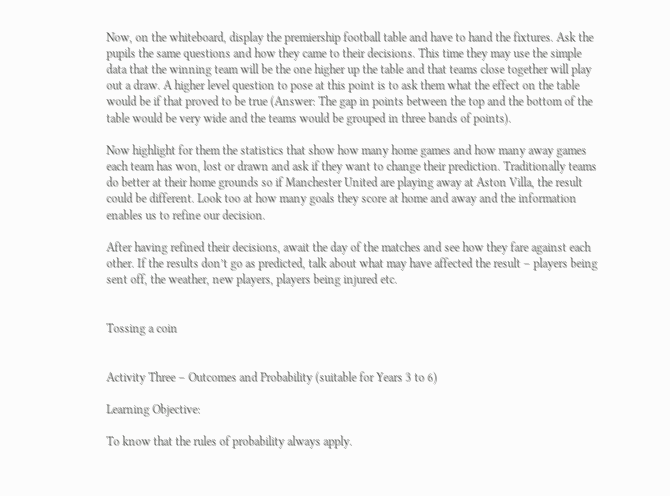Now, on the whiteboard, display the premiership football table and have to hand the fixtures. Ask the pupils the same questions and how they came to their decisions. This time they may use the simple data that the winning team will be the one higher up the table and that teams close together will play out a draw. A higher level question to pose at this point is to ask them what the effect on the table would be if that proved to be true (Answer: The gap in points between the top and the bottom of the table would be very wide and the teams would be grouped in three bands of points).

Now highlight for them the statistics that show how many home games and how many away games each team has won, lost or drawn and ask if they want to change their prediction. Traditionally teams do better at their home grounds so if Manchester United are playing away at Aston Villa, the result could be different. Look too at how many goals they score at home and away and the information enables us to refine our decision.

After having refined their decisions, await the day of the matches and see how they fare against each other. If the results don’t go as predicted, talk about what may have affected the result – players being sent off, the weather, new players, players being injured etc.


Tossing a coin


Activity Three – Outcomes and Probability (suitable for Years 3 to 6)

Learning Objective:

To know that the rules of probability always apply.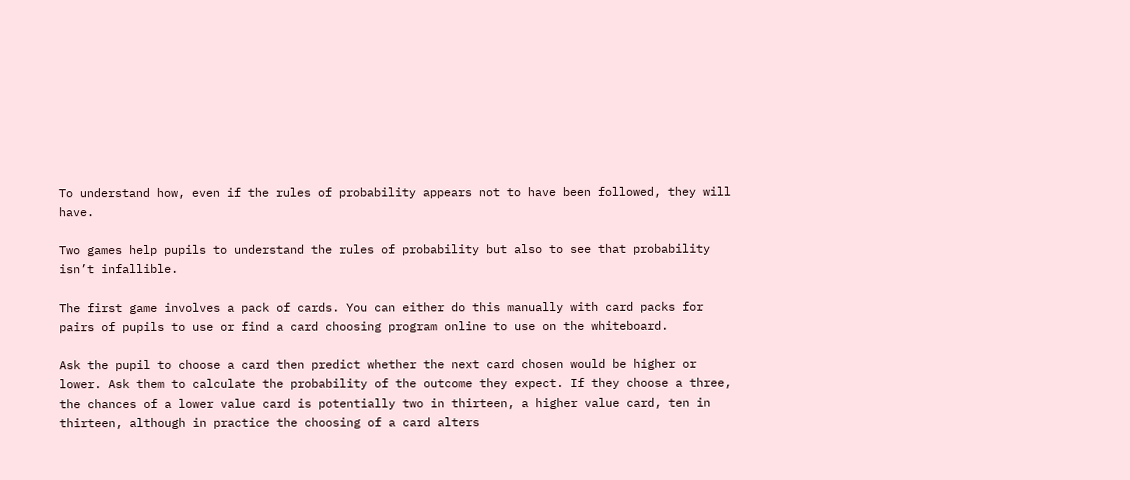To understand how, even if the rules of probability appears not to have been followed, they will have.

Two games help pupils to understand the rules of probability but also to see that probability isn’t infallible.

The first game involves a pack of cards. You can either do this manually with card packs for pairs of pupils to use or find a card choosing program online to use on the whiteboard.

Ask the pupil to choose a card then predict whether the next card chosen would be higher or lower. Ask them to calculate the probability of the outcome they expect. If they choose a three, the chances of a lower value card is potentially two in thirteen, a higher value card, ten in thirteen, although in practice the choosing of a card alters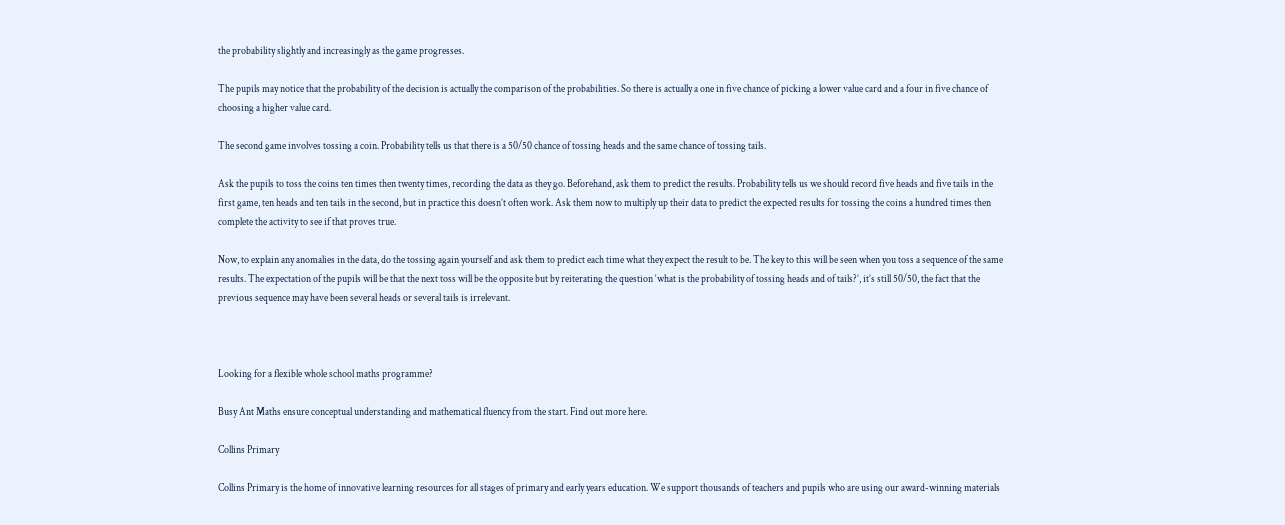the probability slightly and increasingly as the game progresses.

The pupils may notice that the probability of the decision is actually the comparison of the probabilities. So there is actually a one in five chance of picking a lower value card and a four in five chance of choosing a higher value card.

The second game involves tossing a coin. Probability tells us that there is a 50/50 chance of tossing heads and the same chance of tossing tails.

Ask the pupils to toss the coins ten times then twenty times, recording the data as they go. Beforehand, ask them to predict the results. Probability tells us we should record five heads and five tails in the first game, ten heads and ten tails in the second, but in practice this doesn’t often work. Ask them now to multiply up their data to predict the expected results for tossing the coins a hundred times then complete the activity to see if that proves true.

Now, to explain any anomalies in the data, do the tossing again yourself and ask them to predict each time what they expect the result to be. The key to this will be seen when you toss a sequence of the same results. The expectation of the pupils will be that the next toss will be the opposite but by reiterating the question ‘what is the probability of tossing heads and of tails?’, it’s still 50/50, the fact that the previous sequence may have been several heads or several tails is irrelevant.



Looking for a flexible whole school maths programme?

Busy Ant Maths ensure conceptual understanding and mathematical fluency from the start. Find out more here.

Collins Primary

Collins Primary is the home of innovative learning resources for all stages of primary and early years education. We support thousands of teachers and pupils who are using our award-winning materials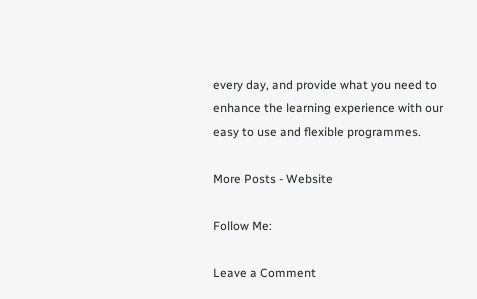every day, and provide what you need to enhance the learning experience with our easy to use and flexible programmes.

More Posts - Website

Follow Me:

Leave a Comment